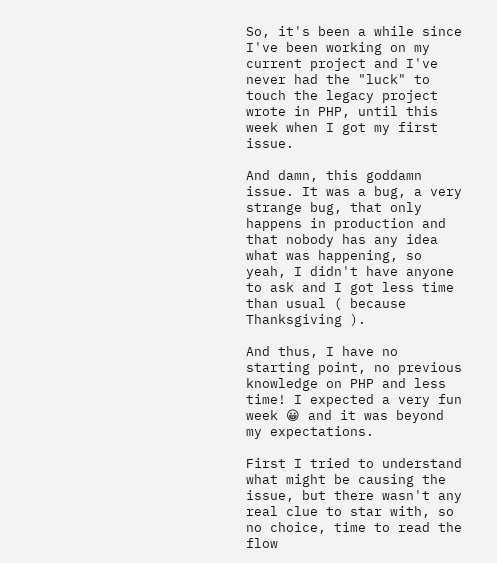So, it's been a while since I've been working on my current project and I've never had the "luck" to touch the legacy project wrote in PHP, until this week when I got my first issue.

And damn, this goddamn issue. It was a bug, a very strange bug, that only happens in production and that nobody has any idea what was happening, so yeah, I didn't have anyone to ask and I got less time than usual ( because Thanksgiving ).

And thus, I have no starting point, no previous knowledge on PHP and less time! I expected a very fun week 😀 and it was beyond my expectations.

First I tried to understand what might be causing the issue, but there wasn't any real clue to star with, so no choice, time to read the flow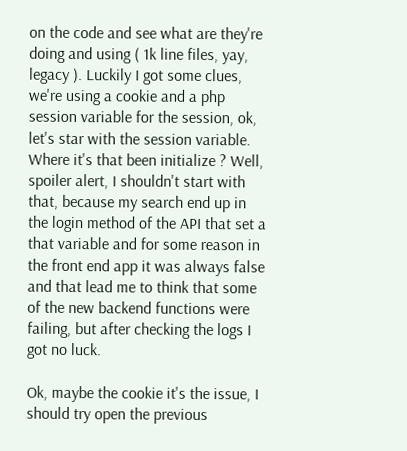on the code and see what are they're doing and using ( 1k line files, yay, legacy ). Luckily I got some clues, we're using a cookie and a php session variable for the session, ok, let's star with the session variable. Where it's that been initialize ? Well, spoiler alert, I shouldn't start with that, because my search end up in the login method of the API that set a that variable and for some reason in the front end app it was always false and that lead me to think that some of the new backend functions were failing, but after checking the logs I got no luck.

Ok, maybe the cookie it's the issue, I should try open the previous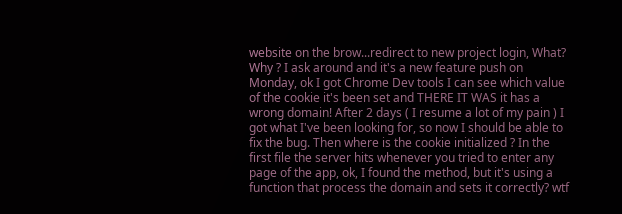website on the brow...redirect to new project login, What? Why ? I ask around and it's a new feature push on Monday, ok I got Chrome Dev tools I can see which value of the cookie it's been set and THERE IT WAS it has a wrong domain! After 2 days ( I resume a lot of my pain ) I got what I've been looking for, so now I should be able to fix the bug. Then where is the cookie initialized ? In the first file the server hits whenever you tried to enter any page of the app, ok, I found the method, but it's using a function that process the domain and sets it correctly? wtf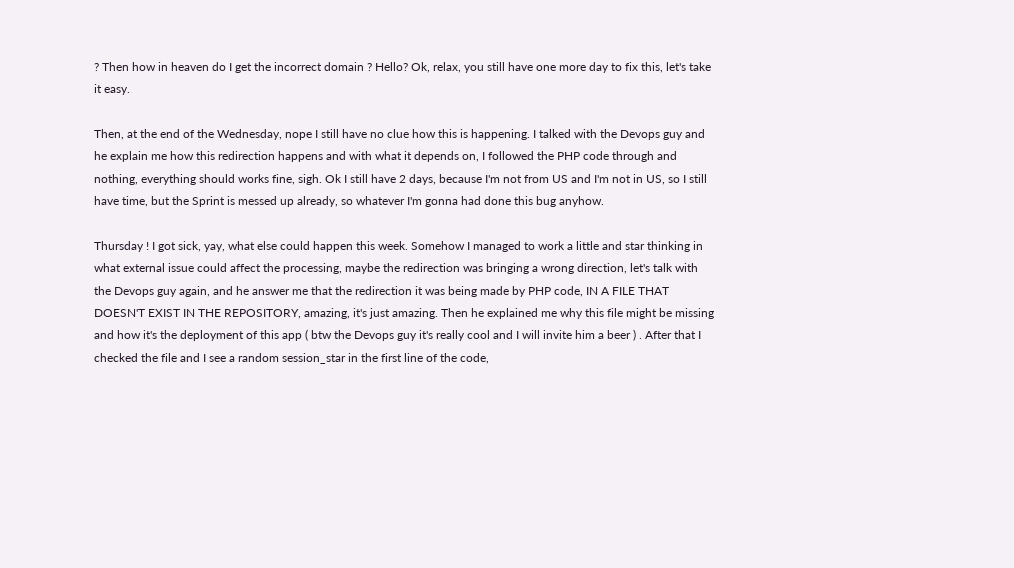? Then how in heaven do I get the incorrect domain ? Hello? Ok, relax, you still have one more day to fix this, let's take it easy.

Then, at the end of the Wednesday, nope I still have no clue how this is happening. I talked with the Devops guy and he explain me how this redirection happens and with what it depends on, I followed the PHP code through and nothing, everything should works fine, sigh. Ok I still have 2 days, because I'm not from US and I'm not in US, so I still have time, but the Sprint is messed up already, so whatever I'm gonna had done this bug anyhow.

Thursday ! I got sick, yay, what else could happen this week. Somehow I managed to work a little and star thinking in what external issue could affect the processing, maybe the redirection was bringing a wrong direction, let's talk with the Devops guy again, and he answer me that the redirection it was being made by PHP code, IN A FILE THAT DOESN'T EXIST IN THE REPOSITORY, amazing, it's just amazing. Then he explained me why this file might be missing and how it's the deployment of this app ( btw the Devops guy it's really cool and I will invite him a beer ) . After that I checked the file and I see a random session_star in the first line of the code,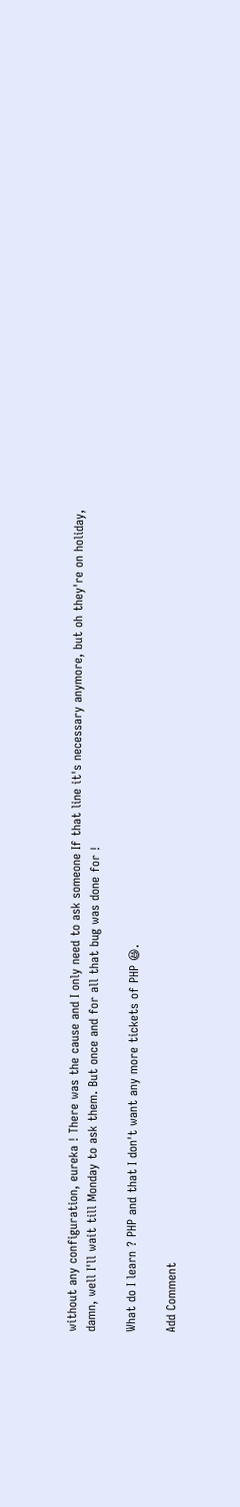without any configuration, eureka ! There was the cause and I only need to ask someone If that line it's necessary anymore, but oh they're on holiday, damn, well I'll wait till Monday to ask them. But once and for all that bug was done for !

What do I learn ? PHP and that I don't want any more tickets of PHP 😆.

Add Comment